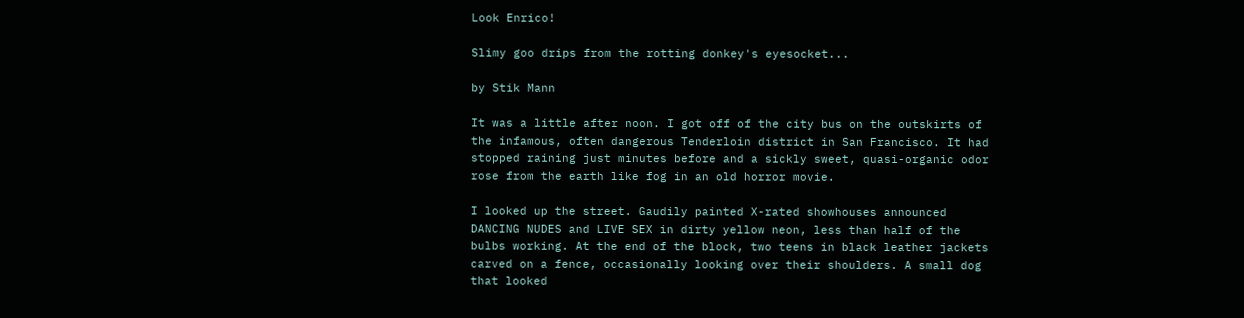Look Enrico!

Slimy goo drips from the rotting donkey's eyesocket...

by Stik Mann

It was a little after noon. I got off of the city bus on the outskirts of the infamous, often dangerous Tenderloin district in San Francisco. It had stopped raining just minutes before and a sickly sweet, quasi-organic odor rose from the earth like fog in an old horror movie.

I looked up the street. Gaudily painted X-rated showhouses announced DANCING NUDES and LIVE SEX in dirty yellow neon, less than half of the bulbs working. At the end of the block, two teens in black leather jackets carved on a fence, occasionally looking over their shoulders. A small dog that looked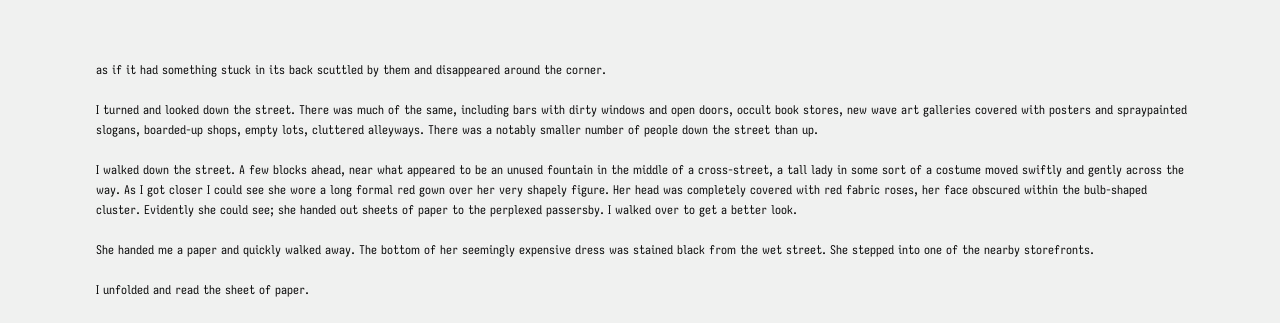as if it had something stuck in its back scuttled by them and disappeared around the corner.

I turned and looked down the street. There was much of the same, including bars with dirty windows and open doors, occult book stores, new wave art galleries covered with posters and spraypainted slogans, boarded-up shops, empty lots, cluttered alleyways. There was a notably smaller number of people down the street than up.

I walked down the street. A few blocks ahead, near what appeared to be an unused fountain in the middle of a cross-street, a tall lady in some sort of a costume moved swiftly and gently across the way. As I got closer I could see she wore a long formal red gown over her very shapely figure. Her head was completely covered with red fabric roses, her face obscured within the bulb-shaped cluster. Evidently she could see; she handed out sheets of paper to the perplexed passersby. I walked over to get a better look.

She handed me a paper and quickly walked away. The bottom of her seemingly expensive dress was stained black from the wet street. She stepped into one of the nearby storefronts.

I unfolded and read the sheet of paper.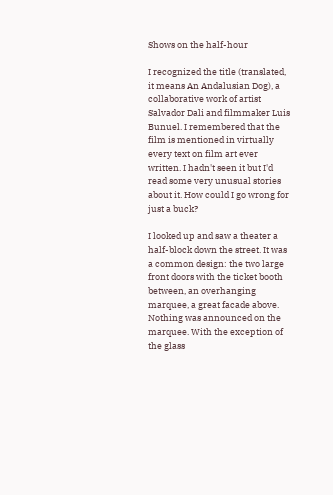Shows on the half-hour

I recognized the title (translated, it means An Andalusian Dog), a collaborative work of artist Salvador Dali and filmmaker Luis Bunuel. I remembered that the film is mentioned in virtually every text on film art ever written. I hadn't seen it but I'd read some very unusual stories about it. How could I go wrong for just a buck?

I looked up and saw a theater a half-block down the street. It was a common design: the two large front doors with the ticket booth between, an overhanging marquee, a great facade above. Nothing was announced on the marquee. With the exception of the glass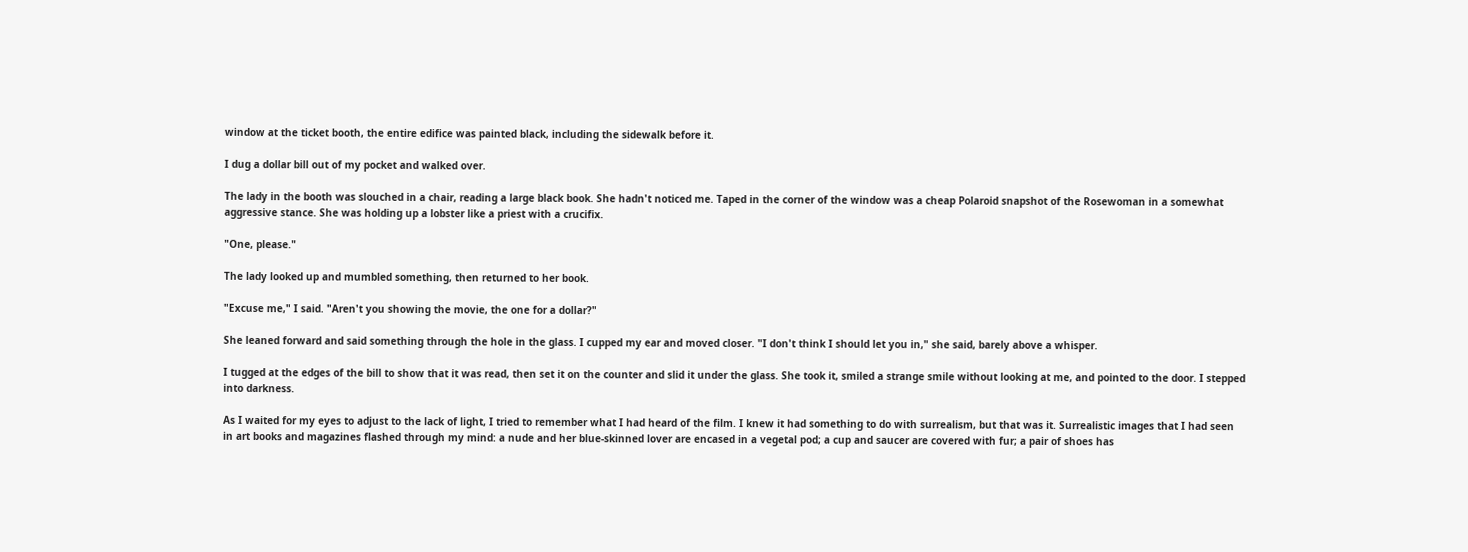window at the ticket booth, the entire edifice was painted black, including the sidewalk before it.

I dug a dollar bill out of my pocket and walked over.

The lady in the booth was slouched in a chair, reading a large black book. She hadn't noticed me. Taped in the corner of the window was a cheap Polaroid snapshot of the Rosewoman in a somewhat aggressive stance. She was holding up a lobster like a priest with a crucifix.

"One, please."

The lady looked up and mumbled something, then returned to her book.

"Excuse me," I said. "Aren't you showing the movie, the one for a dollar?"

She leaned forward and said something through the hole in the glass. I cupped my ear and moved closer. "I don't think I should let you in," she said, barely above a whisper.

I tugged at the edges of the bill to show that it was read, then set it on the counter and slid it under the glass. She took it, smiled a strange smile without looking at me, and pointed to the door. I stepped into darkness.

As I waited for my eyes to adjust to the lack of light, I tried to remember what I had heard of the film. I knew it had something to do with surrealism, but that was it. Surrealistic images that I had seen in art books and magazines flashed through my mind: a nude and her blue-skinned lover are encased in a vegetal pod; a cup and saucer are covered with fur; a pair of shoes has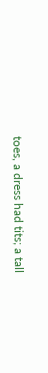toes, a dress had tits; a tall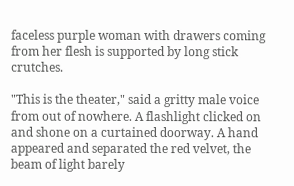faceless purple woman with drawers coming from her flesh is supported by long stick crutches.

"This is the theater," said a gritty male voice from out of nowhere. A flashlight clicked on and shone on a curtained doorway. A hand appeared and separated the red velvet, the beam of light barely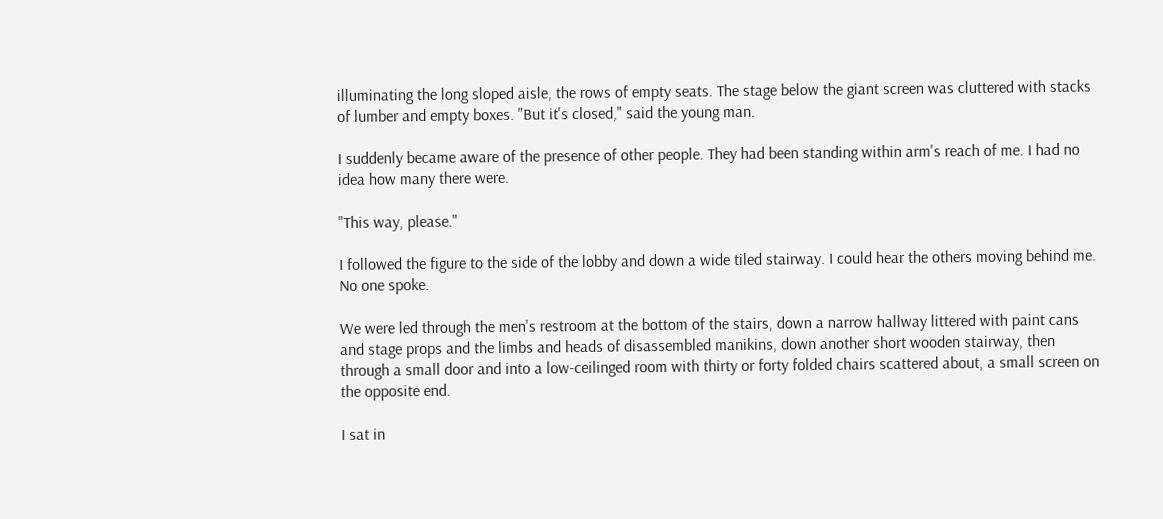illuminating the long sloped aisle, the rows of empty seats. The stage below the giant screen was cluttered with stacks of lumber and empty boxes. "But it's closed," said the young man.

I suddenly became aware of the presence of other people. They had been standing within arm's reach of me. I had no idea how many there were.

"This way, please."

I followed the figure to the side of the lobby and down a wide tiled stairway. I could hear the others moving behind me. No one spoke.

We were led through the men's restroom at the bottom of the stairs, down a narrow hallway littered with paint cans and stage props and the limbs and heads of disassembled manikins, down another short wooden stairway, then through a small door and into a low-ceilinged room with thirty or forty folded chairs scattered about, a small screen on the opposite end.

I sat in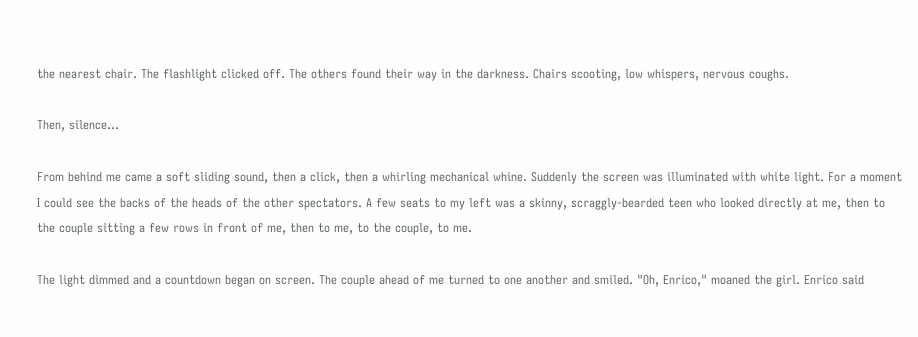the nearest chair. The flashlight clicked off. The others found their way in the darkness. Chairs scooting, low whispers, nervous coughs.

Then, silence...

From behind me came a soft sliding sound, then a click, then a whirling mechanical whine. Suddenly the screen was illuminated with white light. For a moment I could see the backs of the heads of the other spectators. A few seats to my left was a skinny, scraggly-bearded teen who looked directly at me, then to the couple sitting a few rows in front of me, then to me, to the couple, to me.

The light dimmed and a countdown began on screen. The couple ahead of me turned to one another and smiled. "Oh, Enrico," moaned the girl. Enrico said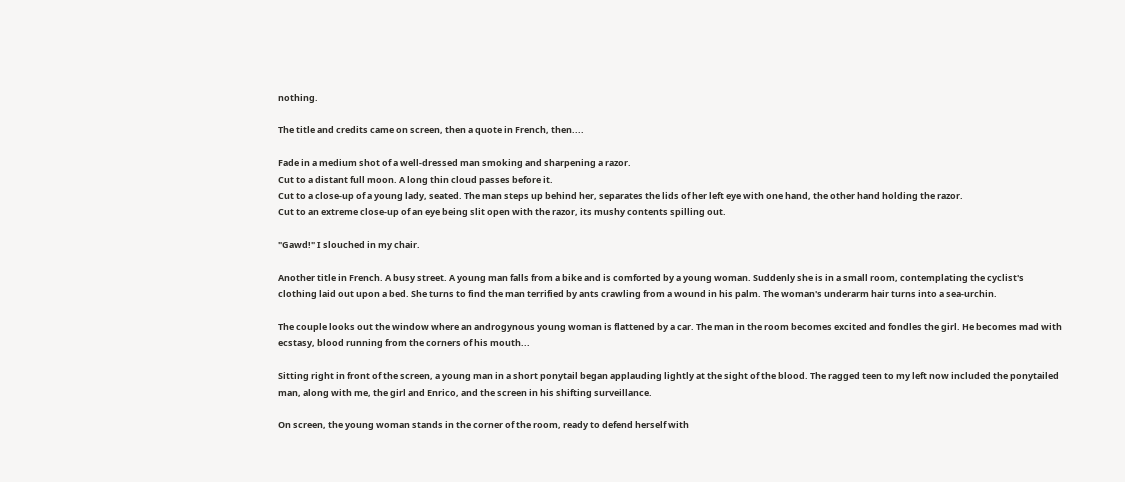nothing.

The title and credits came on screen, then a quote in French, then....

Fade in a medium shot of a well-dressed man smoking and sharpening a razor.
Cut to a distant full moon. A long thin cloud passes before it.
Cut to a close-up of a young lady, seated. The man steps up behind her, separates the lids of her left eye with one hand, the other hand holding the razor.
Cut to an extreme close-up of an eye being slit open with the razor, its mushy contents spilling out.

"Gawd!" I slouched in my chair.

Another title in French. A busy street. A young man falls from a bike and is comforted by a young woman. Suddenly she is in a small room, contemplating the cyclist's clothing laid out upon a bed. She turns to find the man terrified by ants crawling from a wound in his palm. The woman's underarm hair turns into a sea-urchin.

The couple looks out the window where an androgynous young woman is flattened by a car. The man in the room becomes excited and fondles the girl. He becomes mad with ecstasy, blood running from the corners of his mouth...

Sitting right in front of the screen, a young man in a short ponytail began applauding lightly at the sight of the blood. The ragged teen to my left now included the ponytailed man, along with me, the girl and Enrico, and the screen in his shifting surveillance.

On screen, the young woman stands in the corner of the room, ready to defend herself with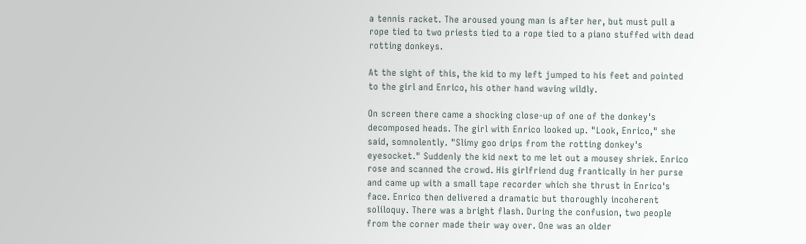a tennis racket. The aroused young man is after her, but must pull a rope tied to two priests tied to a rope tied to a piano stuffed with dead rotting donkeys.

At the sight of this, the kid to my left jumped to his feet and pointed to the girl and Enrico, his other hand waving wildly.

On screen there came a shocking close-up of one of the donkey's decomposed heads. The girl with Enrico looked up. "Look, Enrico," she said, somnolently. "Slimy goo drips from the rotting donkey's eyesocket." Suddenly the kid next to me let out a mousey shriek. Enrico rose and scanned the crowd. His girlfriend dug frantically in her purse and came up with a small tape recorder which she thrust in Enrico's face. Enrico then delivered a dramatic but thoroughly incoherent soliloquy. There was a bright flash. During the confusion, two people from the corner made their way over. One was an older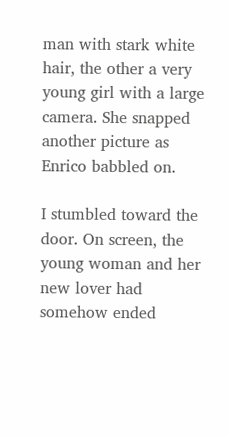man with stark white hair, the other a very young girl with a large camera. She snapped another picture as Enrico babbled on.

I stumbled toward the door. On screen, the young woman and her new lover had somehow ended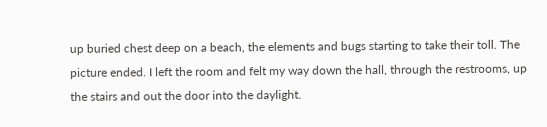up buried chest deep on a beach, the elements and bugs starting to take their toll. The picture ended. I left the room and felt my way down the hall, through the restrooms, up the stairs and out the door into the daylight.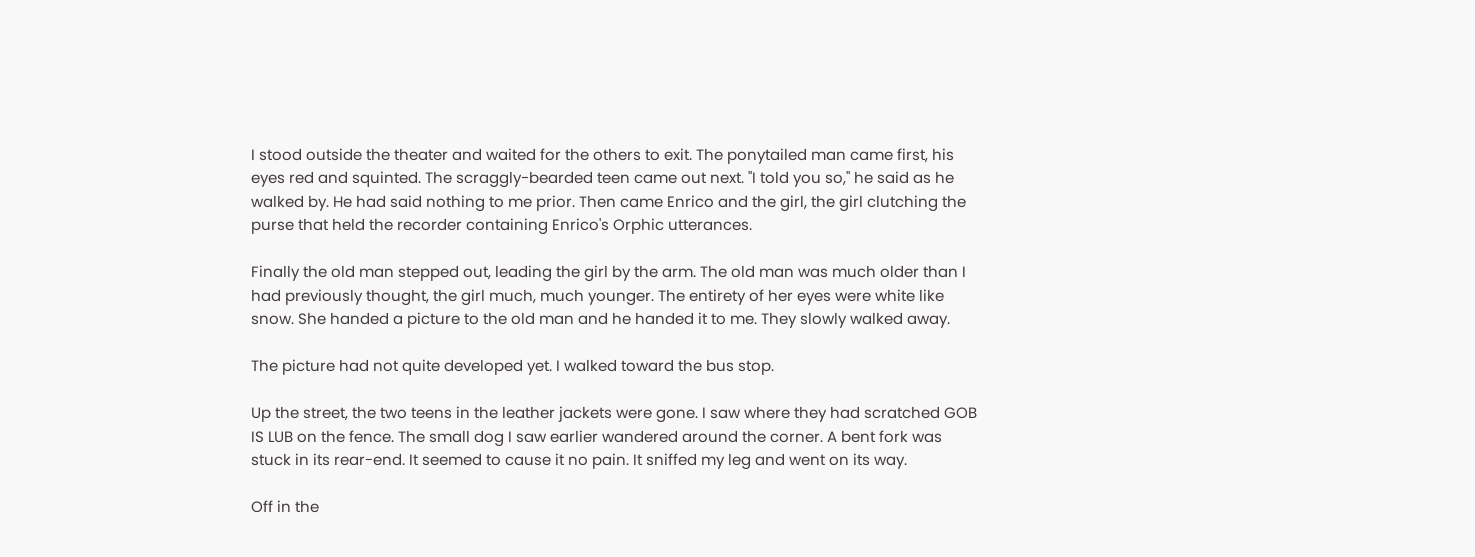I stood outside the theater and waited for the others to exit. The ponytailed man came first, his eyes red and squinted. The scraggly-bearded teen came out next. "I told you so," he said as he walked by. He had said nothing to me prior. Then came Enrico and the girl, the girl clutching the purse that held the recorder containing Enrico's Orphic utterances.

Finally the old man stepped out, leading the girl by the arm. The old man was much older than I had previously thought, the girl much, much younger. The entirety of her eyes were white like snow. She handed a picture to the old man and he handed it to me. They slowly walked away.

The picture had not quite developed yet. I walked toward the bus stop.

Up the street, the two teens in the leather jackets were gone. I saw where they had scratched GOB IS LUB on the fence. The small dog I saw earlier wandered around the corner. A bent fork was stuck in its rear-end. It seemed to cause it no pain. It sniffed my leg and went on its way.

Off in the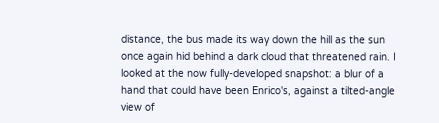distance, the bus made its way down the hill as the sun once again hid behind a dark cloud that threatened rain. I looked at the now fully-developed snapshot: a blur of a hand that could have been Enrico's, against a tilted-angle view of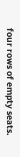four rows of empty seats.